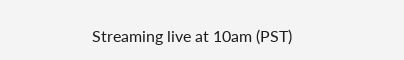Streaming live at 10am (PST)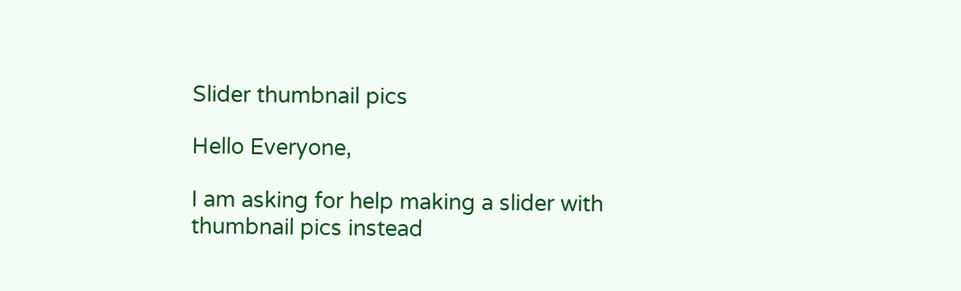Slider thumbnail pics

Hello Everyone,

I am asking for help making a slider with thumbnail pics instead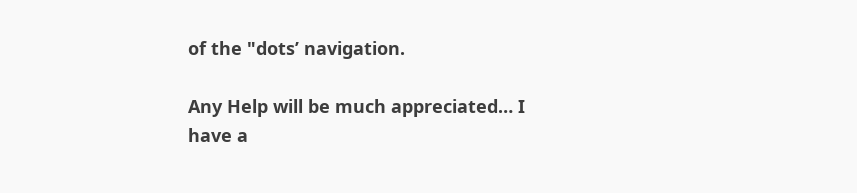of the "dots’ navigation.

Any Help will be much appreciated… I have a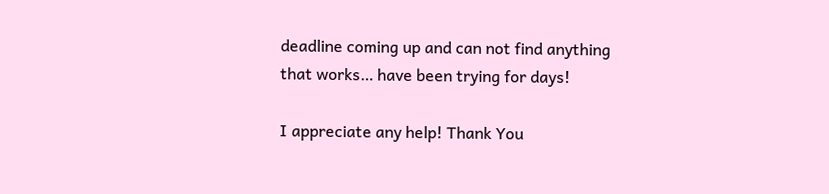deadline coming up and can not find anything
that works… have been trying for days!

I appreciate any help! Thank You